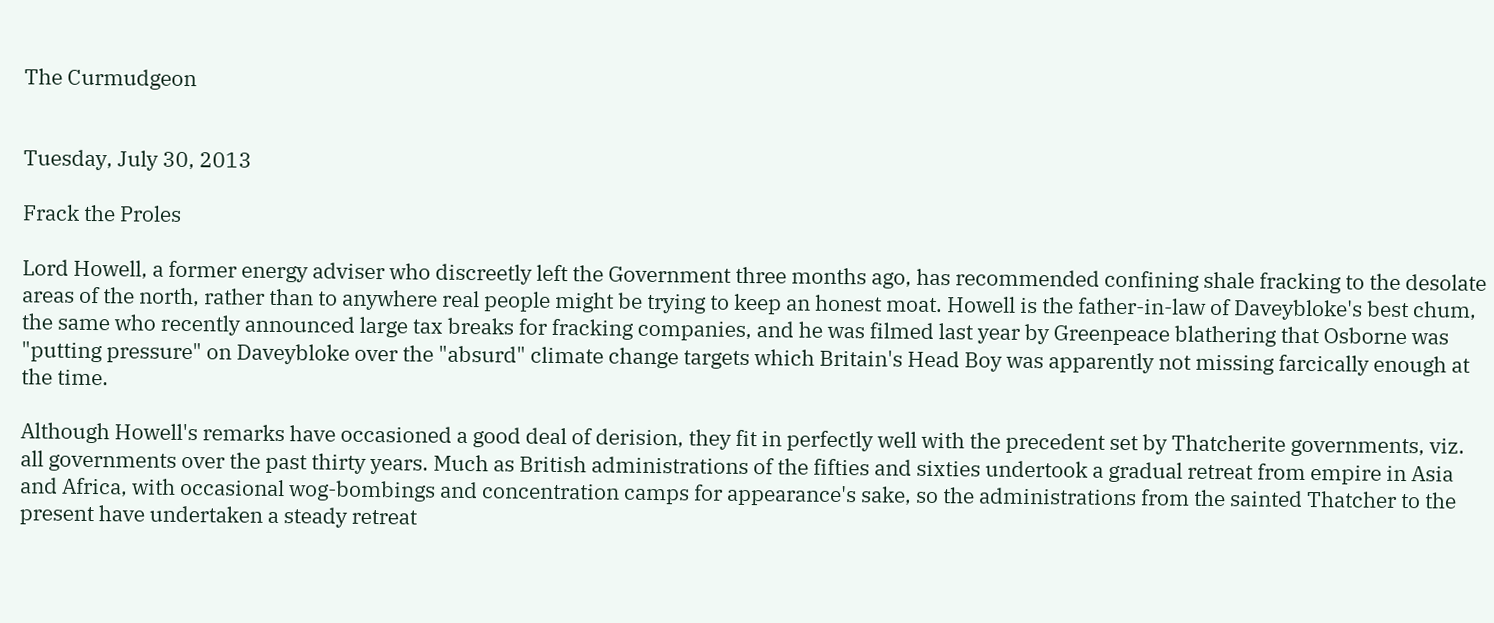The Curmudgeon


Tuesday, July 30, 2013

Frack the Proles

Lord Howell, a former energy adviser who discreetly left the Government three months ago, has recommended confining shale fracking to the desolate areas of the north, rather than to anywhere real people might be trying to keep an honest moat. Howell is the father-in-law of Daveybloke's best chum, the same who recently announced large tax breaks for fracking companies, and he was filmed last year by Greenpeace blathering that Osborne was "putting pressure" on Daveybloke over the "absurd" climate change targets which Britain's Head Boy was apparently not missing farcically enough at the time.

Although Howell's remarks have occasioned a good deal of derision, they fit in perfectly well with the precedent set by Thatcherite governments, viz. all governments over the past thirty years. Much as British administrations of the fifties and sixties undertook a gradual retreat from empire in Asia and Africa, with occasional wog-bombings and concentration camps for appearance's sake, so the administrations from the sainted Thatcher to the present have undertaken a steady retreat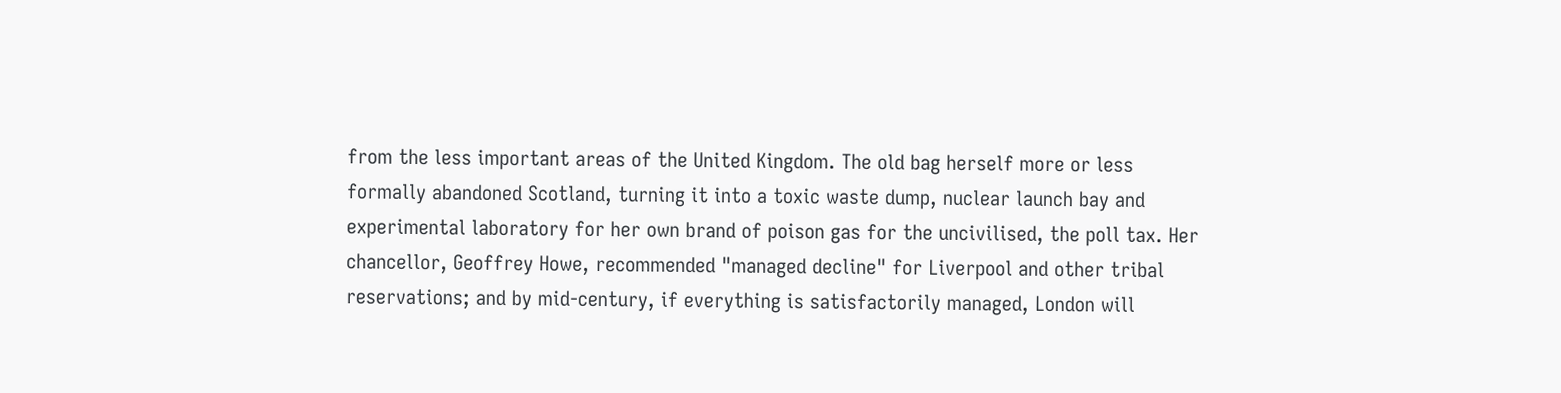from the less important areas of the United Kingdom. The old bag herself more or less formally abandoned Scotland, turning it into a toxic waste dump, nuclear launch bay and experimental laboratory for her own brand of poison gas for the uncivilised, the poll tax. Her chancellor, Geoffrey Howe, recommended "managed decline" for Liverpool and other tribal reservations; and by mid-century, if everything is satisfactorily managed, London will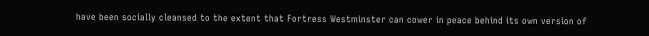have been socially cleansed to the extent that Fortress Westminster can cower in peace behind its own version of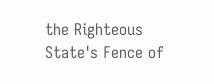the Righteous State's Fence of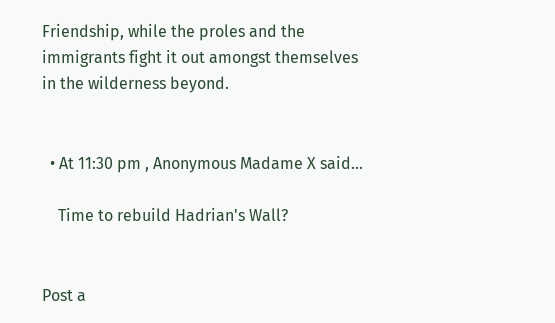Friendship, while the proles and the immigrants fight it out amongst themselves in the wilderness beyond.


  • At 11:30 pm , Anonymous Madame X said...

    Time to rebuild Hadrian's Wall?


Post a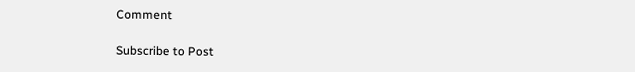Comment

Subscribe to Post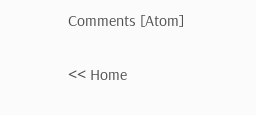Comments [Atom]

<< Home